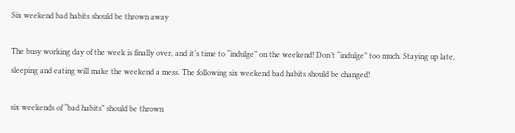Six weekend bad habits should be thrown away

The busy working day of the week is finally over, and it’s time to “indulge” on the weekend! Don’t “indulge” too much. Staying up late, sleeping and eating will make the weekend a mess. The following six weekend bad habits should be changed!

six weekends of “bad habits” should be thrown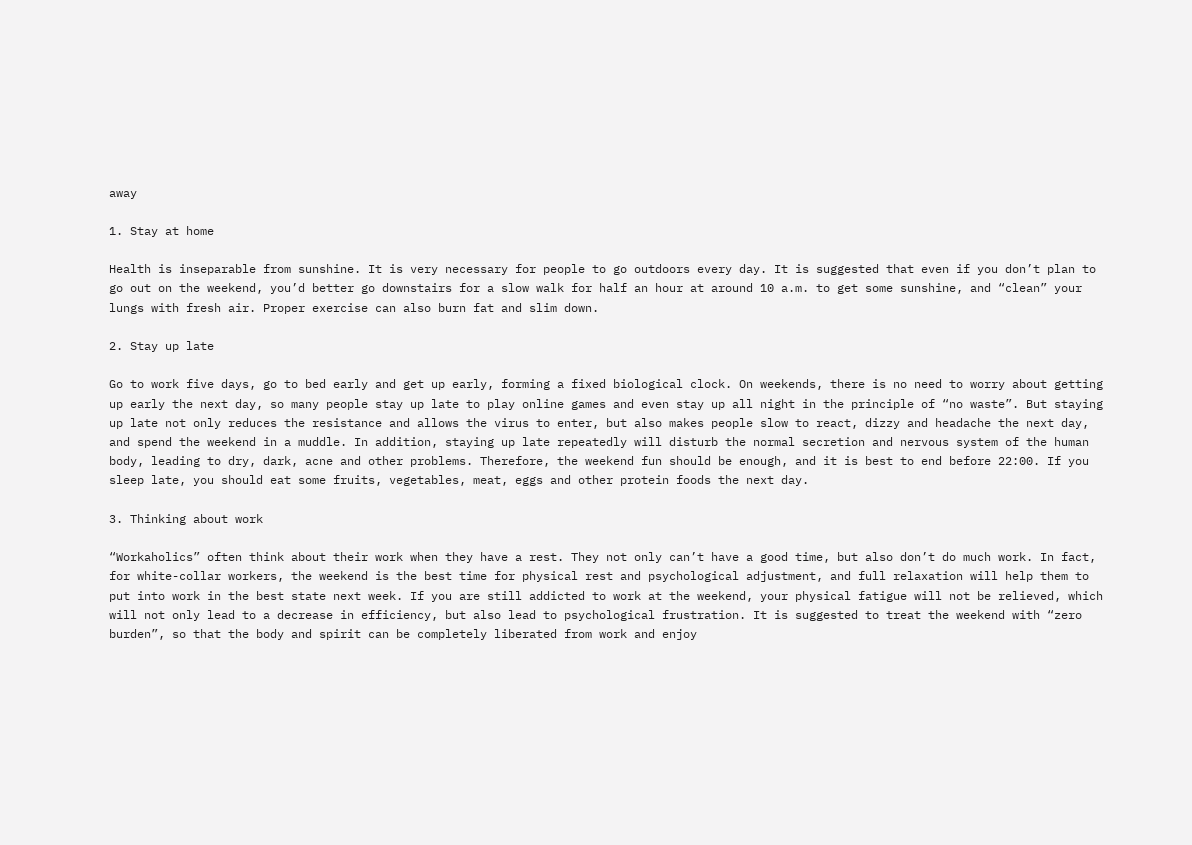away

1. Stay at home

Health is inseparable from sunshine. It is very necessary for people to go outdoors every day. It is suggested that even if you don’t plan to go out on the weekend, you’d better go downstairs for a slow walk for half an hour at around 10 a.m. to get some sunshine, and “clean” your lungs with fresh air. Proper exercise can also burn fat and slim down.

2. Stay up late

Go to work five days, go to bed early and get up early, forming a fixed biological clock. On weekends, there is no need to worry about getting up early the next day, so many people stay up late to play online games and even stay up all night in the principle of “no waste”. But staying up late not only reduces the resistance and allows the virus to enter, but also makes people slow to react, dizzy and headache the next day, and spend the weekend in a muddle. In addition, staying up late repeatedly will disturb the normal secretion and nervous system of the human body, leading to dry, dark, acne and other problems. Therefore, the weekend fun should be enough, and it is best to end before 22:00. If you sleep late, you should eat some fruits, vegetables, meat, eggs and other protein foods the next day.

3. Thinking about work

“Workaholics” often think about their work when they have a rest. They not only can’t have a good time, but also don’t do much work. In fact, for white-collar workers, the weekend is the best time for physical rest and psychological adjustment, and full relaxation will help them to put into work in the best state next week. If you are still addicted to work at the weekend, your physical fatigue will not be relieved, which will not only lead to a decrease in efficiency, but also lead to psychological frustration. It is suggested to treat the weekend with “zero burden”, so that the body and spirit can be completely liberated from work and enjoy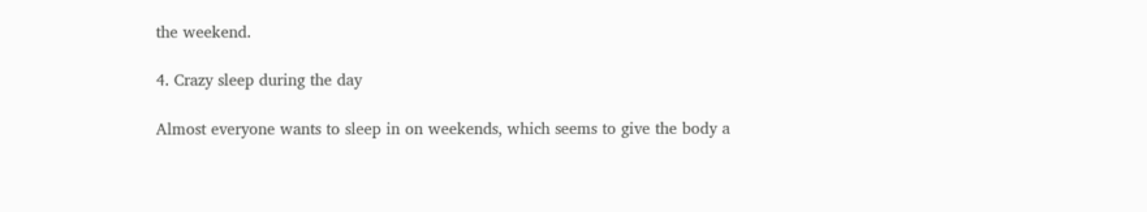the weekend.

4. Crazy sleep during the day

Almost everyone wants to sleep in on weekends, which seems to give the body a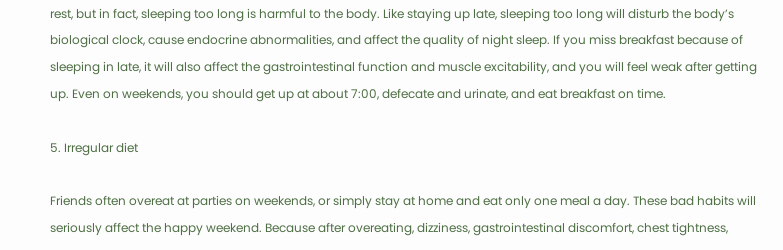rest, but in fact, sleeping too long is harmful to the body. Like staying up late, sleeping too long will disturb the body’s biological clock, cause endocrine abnormalities, and affect the quality of night sleep. If you miss breakfast because of sleeping in late, it will also affect the gastrointestinal function and muscle excitability, and you will feel weak after getting up. Even on weekends, you should get up at about 7:00, defecate and urinate, and eat breakfast on time.

5. Irregular diet

Friends often overeat at parties on weekends, or simply stay at home and eat only one meal a day. These bad habits will seriously affect the happy weekend. Because after overeating, dizziness, gastrointestinal discomfort, chest tightness,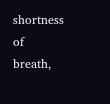shortness of breath,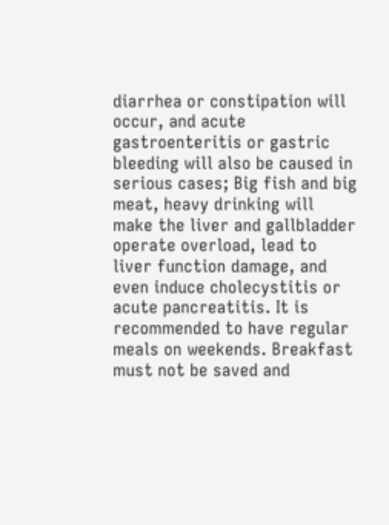diarrhea or constipation will occur, and acute gastroenteritis or gastric bleeding will also be caused in serious cases; Big fish and big meat, heavy drinking will make the liver and gallbladder operate overload, lead to liver function damage, and even induce cholecystitis or acute pancreatitis. It is recommended to have regular meals on weekends. Breakfast must not be saved and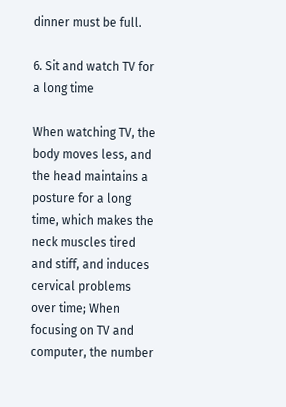dinner must be full.

6. Sit and watch TV for a long time

When watching TV, the body moves less, and the head maintains a posture for a long time, which makes the neck muscles tired and stiff, and induces cervical problems over time; When focusing on TV and computer, the number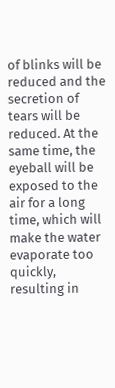of blinks will be reduced and the secretion of tears will be reduced. At the same time, the eyeball will be exposed to the air for a long time, which will make the water evaporate too quickly, resulting in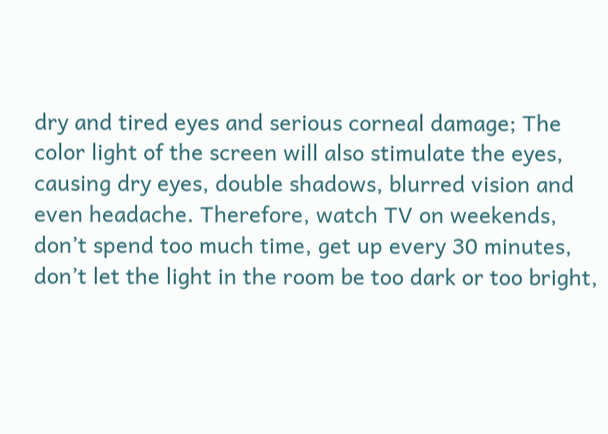dry and tired eyes and serious corneal damage; The color light of the screen will also stimulate the eyes, causing dry eyes, double shadows, blurred vision and even headache. Therefore, watch TV on weekends, don’t spend too much time, get up every 30 minutes, don’t let the light in the room be too dark or too bright,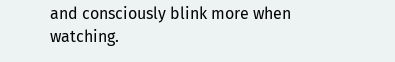and consciously blink more when watching.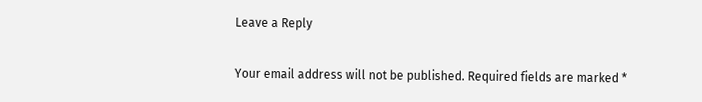Leave a Reply

Your email address will not be published. Required fields are marked *